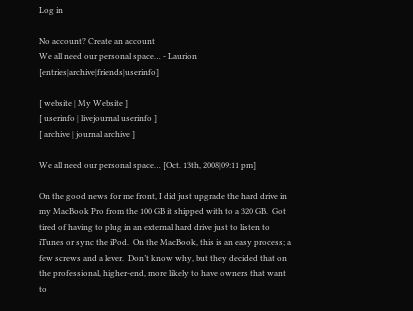Log in

No account? Create an account
We all need our personal space… - Laurion [entries|archive|friends|userinfo]

[ website | My Website ]
[ userinfo | livejournal userinfo ]
[ archive | journal archive ]

We all need our personal space… [Oct. 13th, 2008|09:11 pm]

On the good news for me front, I did just upgrade the hard drive in my MacBook Pro from the 100 GB it shipped with to a 320 GB.  Got tired of having to plug in an external hard drive just to listen to iTunes or sync the iPod.  On the MacBook, this is an easy process; a few screws and a lever.  Don’t know why, but they decided that on the professional, higher-end, more likely to have owners that want to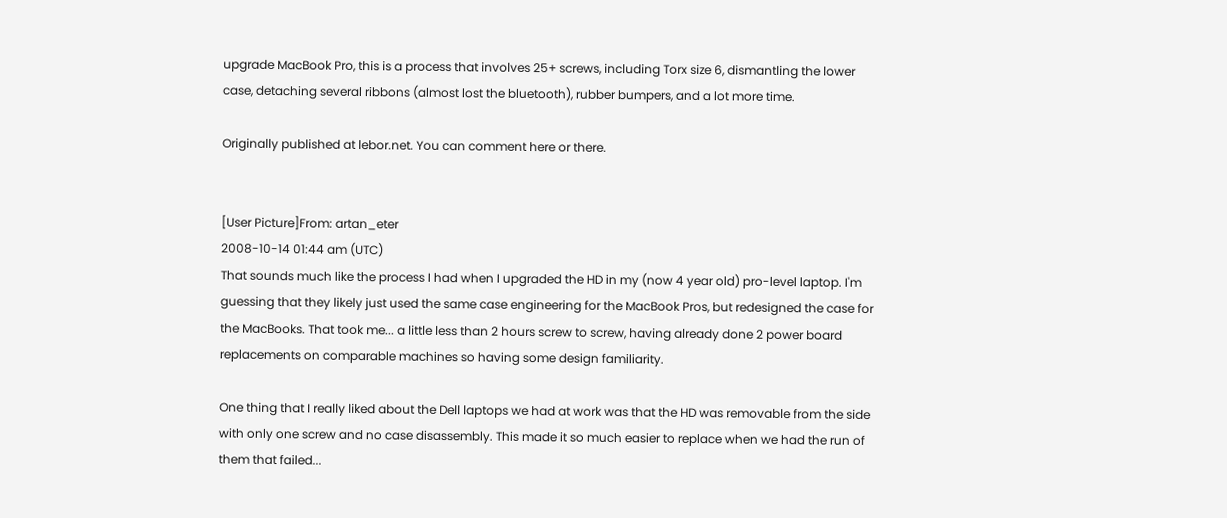upgrade MacBook Pro, this is a process that involves 25+ screws, including Torx size 6, dismantling the lower case, detaching several ribbons (almost lost the bluetooth), rubber bumpers, and a lot more time.

Originally published at lebor.net. You can comment here or there.


[User Picture]From: artan_eter
2008-10-14 01:44 am (UTC)
That sounds much like the process I had when I upgraded the HD in my (now 4 year old) pro-level laptop. I'm guessing that they likely just used the same case engineering for the MacBook Pros, but redesigned the case for the MacBooks. That took me... a little less than 2 hours screw to screw, having already done 2 power board replacements on comparable machines so having some design familiarity.

One thing that I really liked about the Dell laptops we had at work was that the HD was removable from the side with only one screw and no case disassembly. This made it so much easier to replace when we had the run of them that failed...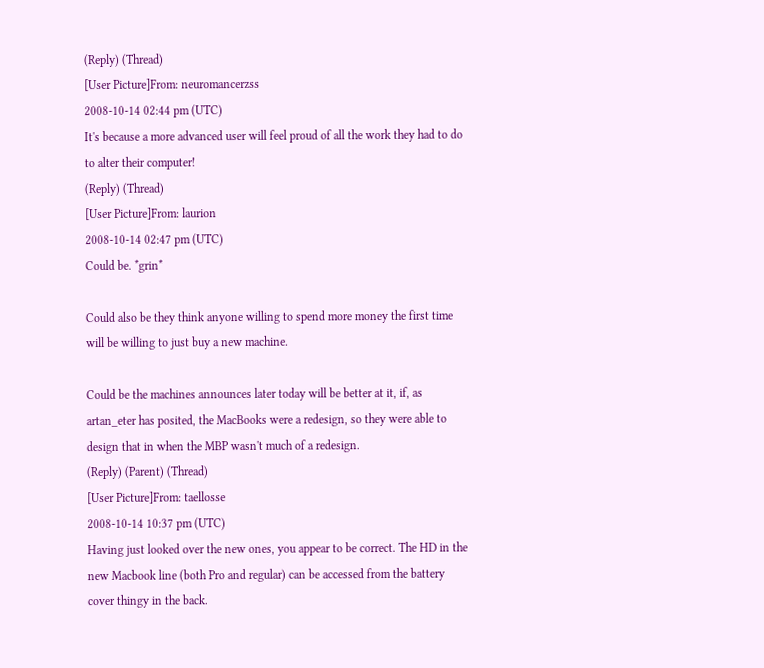(Reply) (Thread)
[User Picture]From: neuromancerzss
2008-10-14 02:44 pm (UTC)
It's because a more advanced user will feel proud of all the work they had to do to alter their computer!
(Reply) (Thread)
[User Picture]From: laurion
2008-10-14 02:47 pm (UTC)
Could be. *grin*

Could also be they think anyone willing to spend more money the first time will be willing to just buy a new machine.

Could be the machines announces later today will be better at it, if, as artan_eter has posited, the MacBooks were a redesign, so they were able to design that in when the MBP wasn't much of a redesign.
(Reply) (Parent) (Thread)
[User Picture]From: taellosse
2008-10-14 10:37 pm (UTC)
Having just looked over the new ones, you appear to be correct. The HD in the new Macbook line (both Pro and regular) can be accessed from the battery cover thingy in the back.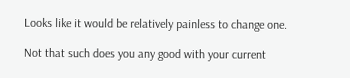Looks like it would be relatively painless to change one.

Not that such does you any good with your current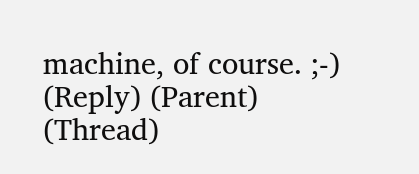machine, of course. ;-)
(Reply) (Parent) (Thread)